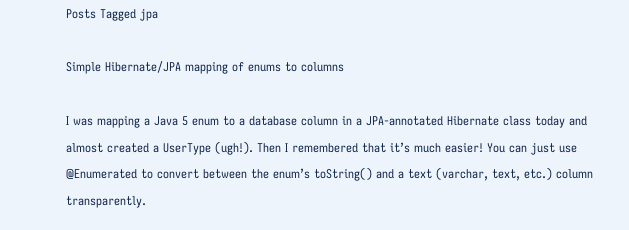Posts Tagged jpa

Simple Hibernate/JPA mapping of enums to columns

I was mapping a Java 5 enum to a database column in a JPA-annotated Hibernate class today and almost created a UserType (ugh!). Then I remembered that it’s much easier! You can just use @Enumerated to convert between the enum’s toString() and a text (varchar, text, etc.) column transparently.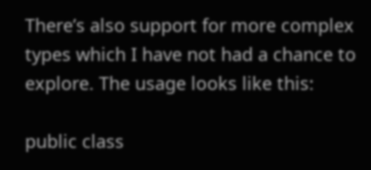There’s also support for more complex types which I have not had a chance to explore. The usage looks like this:

public class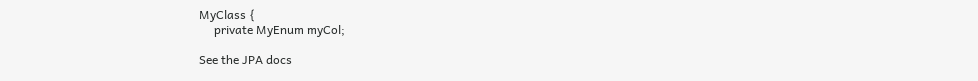MyClass {
     private MyEnum myCol;

See the JPA docs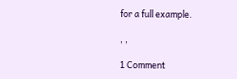for a full example.

, ,

1 Comment